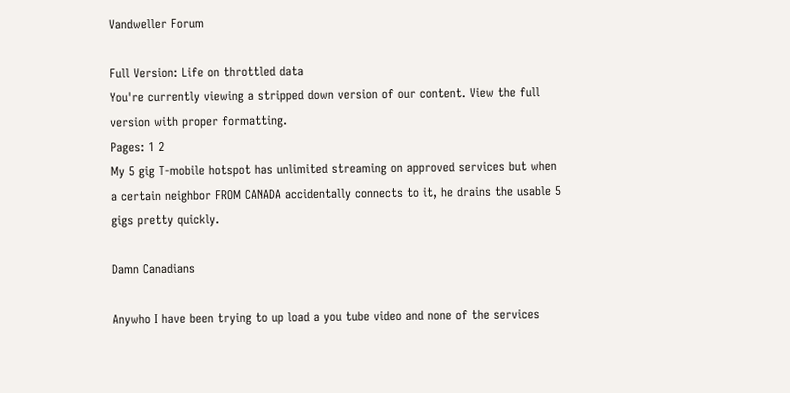Vandweller Forum

Full Version: Life on throttled data
You're currently viewing a stripped down version of our content. View the full version with proper formatting.
Pages: 1 2
My 5 gig T-mobile hotspot has unlimited streaming on approved services but when a certain neighbor FROM CANADA accidentally connects to it, he drains the usable 5 gigs pretty quickly.

Damn Canadians

Anywho I have been trying to up load a you tube video and none of the services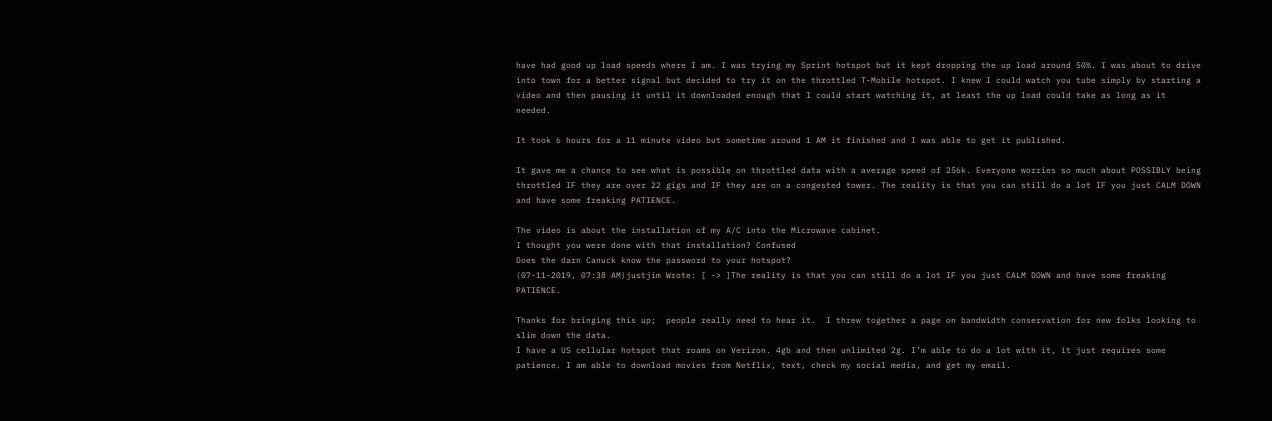have had good up load speeds where I am. I was trying my Sprint hotspot but it kept dropping the up load around 50%. I was about to drive into town for a better signal but decided to try it on the throttled T-Mobile hotspot. I knew I could watch you tube simply by starting a video and then pausing it until it downloaded enough that I could start watching it, at least the up load could take as long as it needed.

It took 6 hours for a 11 minute video but sometime around 1 AM it finished and I was able to get it published.

It gave me a chance to see what is possible on throttled data with a average speed of 256k. Everyone worries so much about POSSIBLY being throttled IF they are over 22 gigs and IF they are on a congested tower. The reality is that you can still do a lot IF you just CALM DOWN and have some freaking PATIENCE.

The video is about the installation of my A/C into the Microwave cabinet.
I thought you were done with that installation? Confused
Does the darn Canuck know the password to your hotspot?
(07-11-2019, 07:38 AM)justjim Wrote: [ -> ]The reality is that you can still do a lot IF you just CALM DOWN and have some freaking PATIENCE.

Thanks for bringing this up;  people really need to hear it.  I threw together a page on bandwidth conservation for new folks looking to slim down the data.
I have a US cellular hotspot that roams on Verizon. 4gb and then unlimited 2g. I’m able to do a lot with it, it just requires some patience. I am able to download movies from Netflix, text, check my social media, and get my email.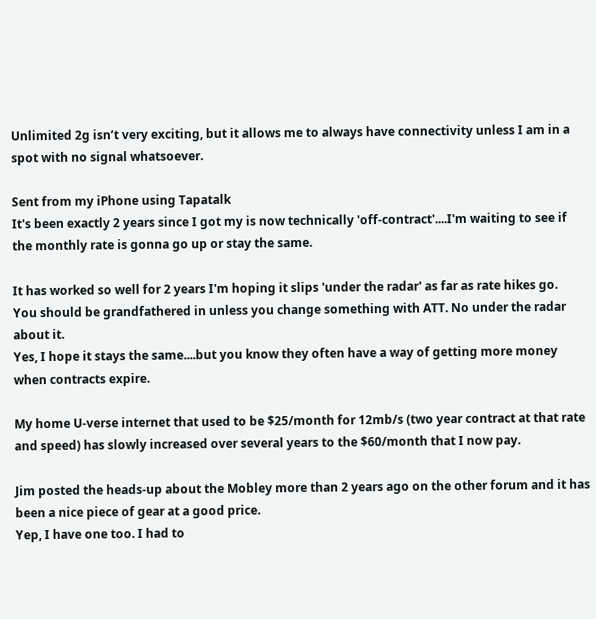Unlimited 2g isn’t very exciting, but it allows me to always have connectivity unless I am in a spot with no signal whatsoever.

Sent from my iPhone using Tapatalk
It's been exactly 2 years since I got my is now technically 'off-contract'....I'm waiting to see if the monthly rate is gonna go up or stay the same.

It has worked so well for 2 years I'm hoping it slips 'under the radar' as far as rate hikes go.
You should be grandfathered in unless you change something with ATT. No under the radar about it.
Yes, I hope it stays the same....but you know they often have a way of getting more money when contracts expire.

My home U-verse internet that used to be $25/month for 12mb/s (two year contract at that rate and speed) has slowly increased over several years to the $60/month that I now pay.

Jim posted the heads-up about the Mobley more than 2 years ago on the other forum and it has been a nice piece of gear at a good price.
Yep, I have one too. I had to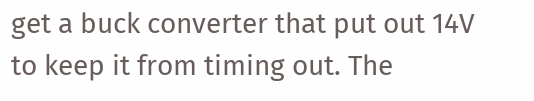get a buck converter that put out 14V to keep it from timing out. The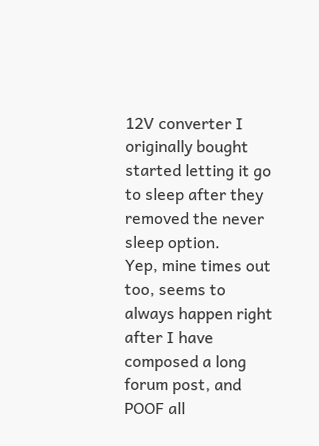12V converter I originally bought started letting it go to sleep after they removed the never sleep option.
Yep, mine times out too, seems to always happen right after I have composed a long forum post, and POOF all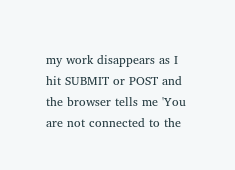my work disappears as I hit SUBMIT or POST and the browser tells me 'You are not connected to the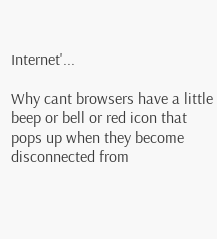Internet'...

Why cant browsers have a little beep or bell or red icon that pops up when they become disconnected from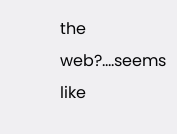the web?....seems like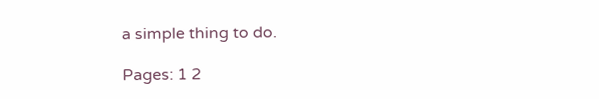a simple thing to do.

Pages: 1 2